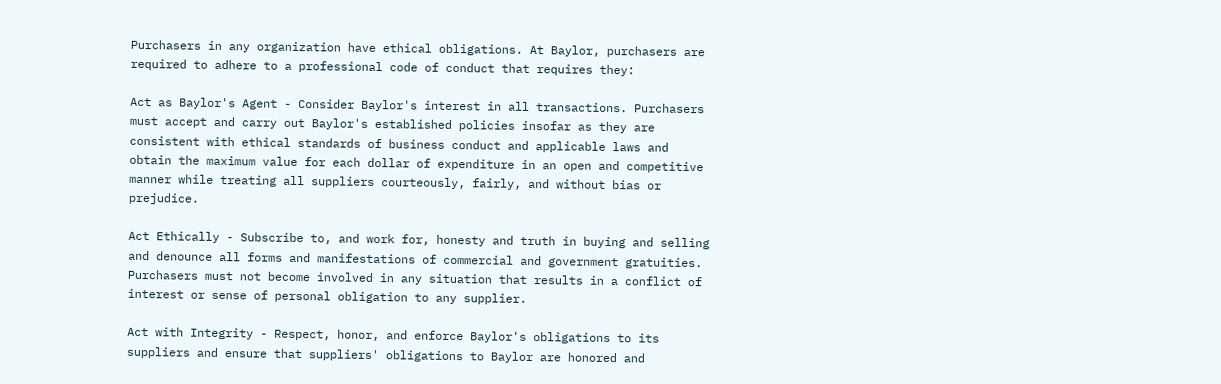Purchasers in any organization have ethical obligations. At Baylor, purchasers are required to adhere to a professional code of conduct that requires they:

Act as Baylor's Agent - Consider Baylor's interest in all transactions. Purchasers must accept and carry out Baylor's established policies insofar as they are consistent with ethical standards of business conduct and applicable laws and obtain the maximum value for each dollar of expenditure in an open and competitive manner while treating all suppliers courteously, fairly, and without bias or prejudice.

Act Ethically - Subscribe to, and work for, honesty and truth in buying and selling and denounce all forms and manifestations of commercial and government gratuities. Purchasers must not become involved in any situation that results in a conflict of interest or sense of personal obligation to any supplier.

Act with Integrity - Respect, honor, and enforce Baylor's obligations to its suppliers and ensure that suppliers' obligations to Baylor are honored and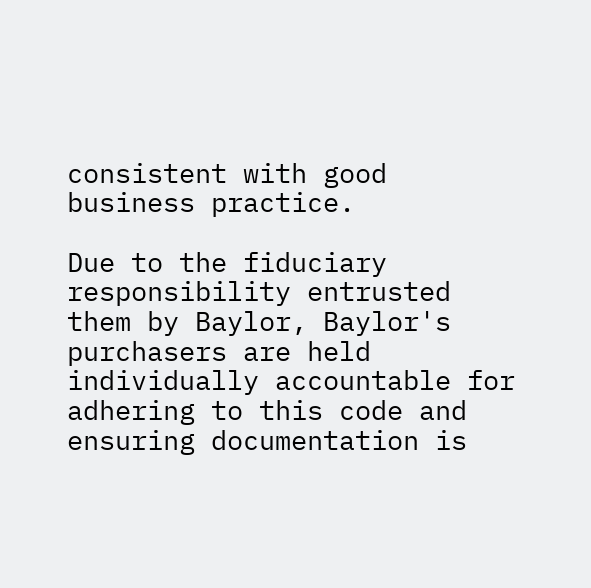consistent with good business practice.

Due to the fiduciary responsibility entrusted them by Baylor, Baylor's purchasers are held individually accountable for adhering to this code and ensuring documentation is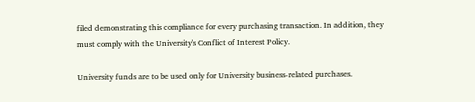filed demonstrating this compliance for every purchasing transaction. In addition, they must comply with the University's Conflict of Interest Policy.

University funds are to be used only for University business-related purchases.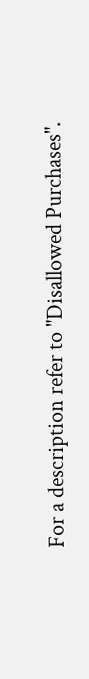For a description refer to "Disallowed Purchases".